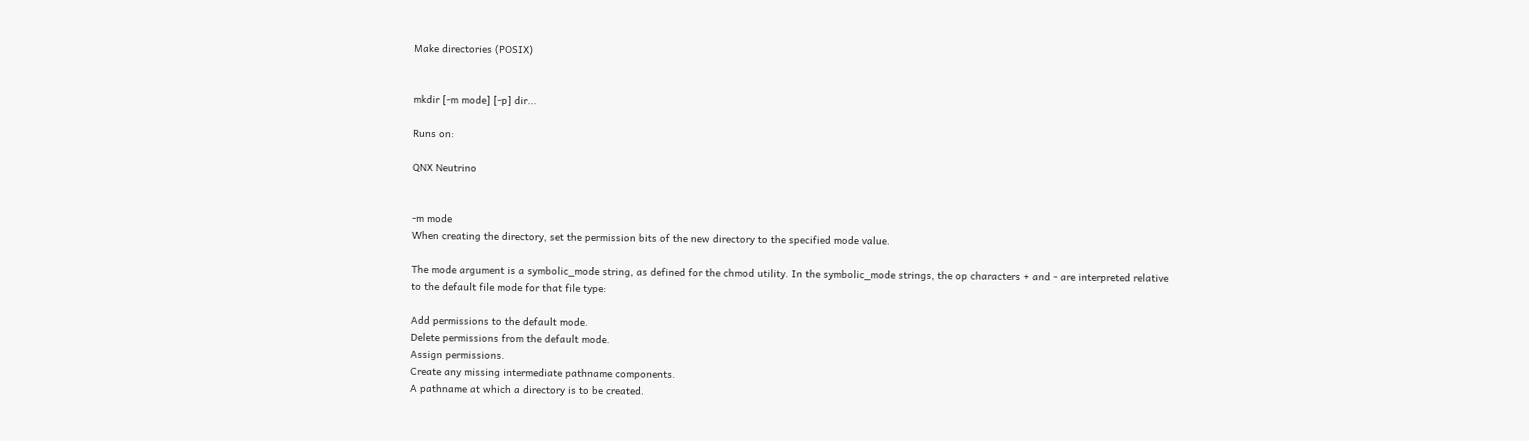Make directories (POSIX)


mkdir [-m mode] [-p] dir...

Runs on:

QNX Neutrino


-m mode
When creating the directory, set the permission bits of the new directory to the specified mode value.

The mode argument is a symbolic_mode string, as defined for the chmod utility. In the symbolic_mode strings, the op characters + and - are interpreted relative to the default file mode for that file type:

Add permissions to the default mode.
Delete permissions from the default mode.
Assign permissions.
Create any missing intermediate pathname components.
A pathname at which a directory is to be created.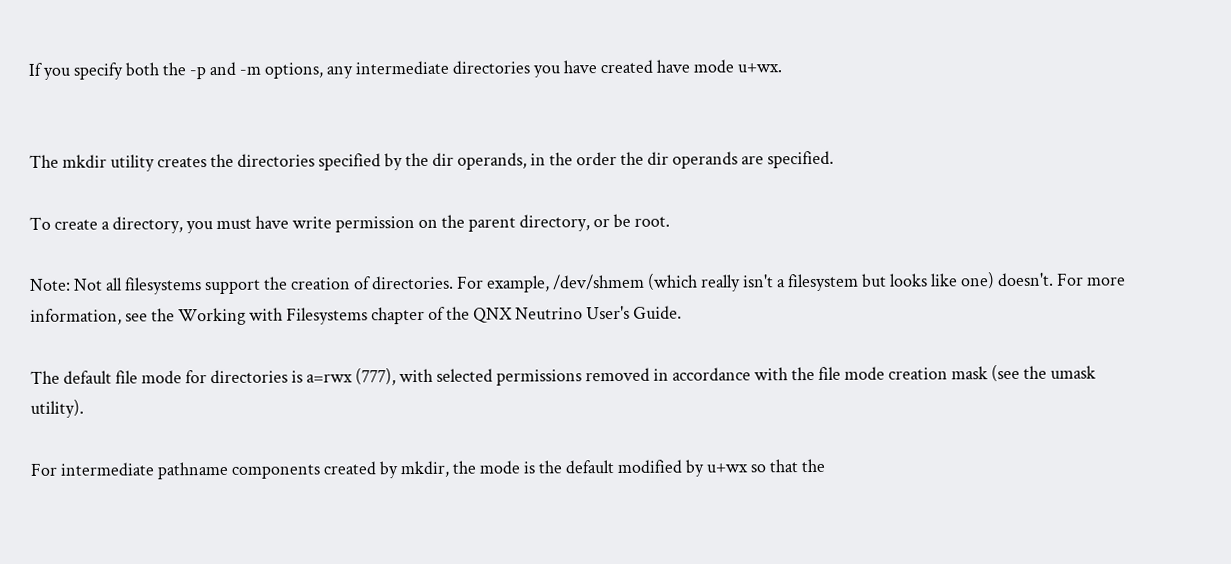If you specify both the -p and -m options, any intermediate directories you have created have mode u+wx.


The mkdir utility creates the directories specified by the dir operands, in the order the dir operands are specified.

To create a directory, you must have write permission on the parent directory, or be root.

Note: Not all filesystems support the creation of directories. For example, /dev/shmem (which really isn't a filesystem but looks like one) doesn't. For more information, see the Working with Filesystems chapter of the QNX Neutrino User's Guide.

The default file mode for directories is a=rwx (777), with selected permissions removed in accordance with the file mode creation mask (see the umask utility).

For intermediate pathname components created by mkdir, the mode is the default modified by u+wx so that the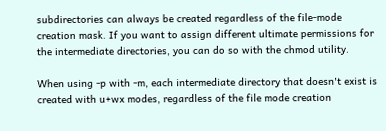subdirectories can always be created regardless of the file-mode creation mask. If you want to assign different ultimate permissions for the intermediate directories, you can do so with the chmod utility.

When using -p with -m, each intermediate directory that doesn't exist is created with u+wx modes, regardless of the file mode creation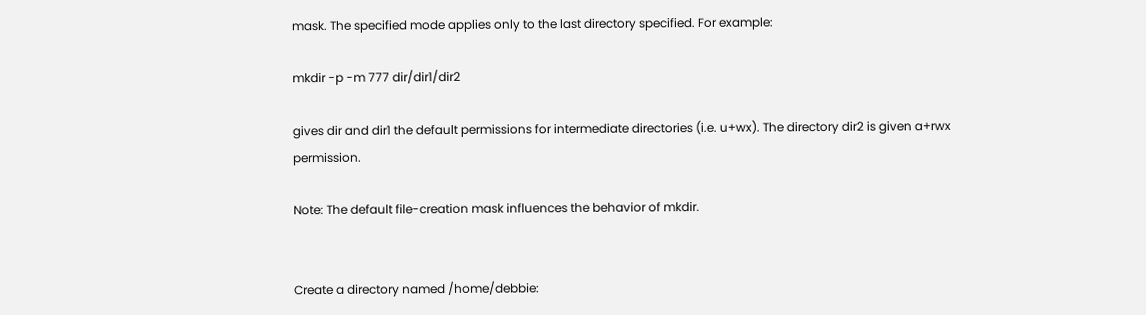mask. The specified mode applies only to the last directory specified. For example:

mkdir -p -m 777 dir/dir1/dir2

gives dir and dir1 the default permissions for intermediate directories (i.e. u+wx). The directory dir2 is given a+rwx permission.

Note: The default file-creation mask influences the behavior of mkdir.


Create a directory named /home/debbie: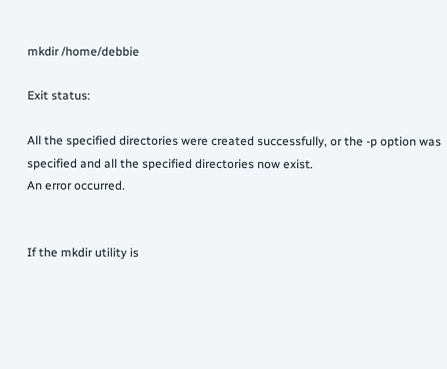mkdir /home/debbie

Exit status:

All the specified directories were created successfully, or the -p option was specified and all the specified directories now exist.
An error occurred.


If the mkdir utility is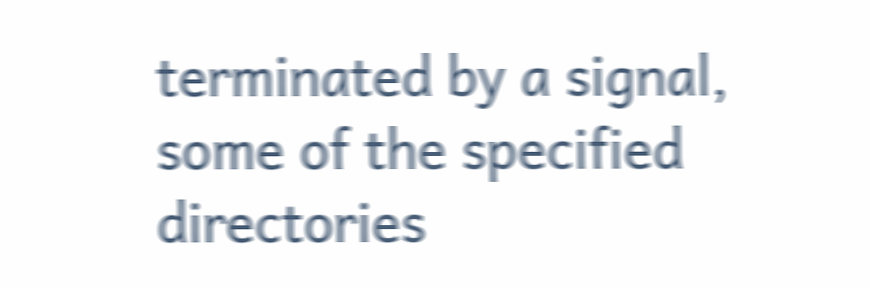terminated by a signal, some of the specified directories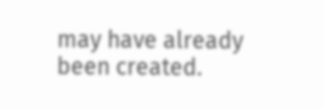may have already been created.